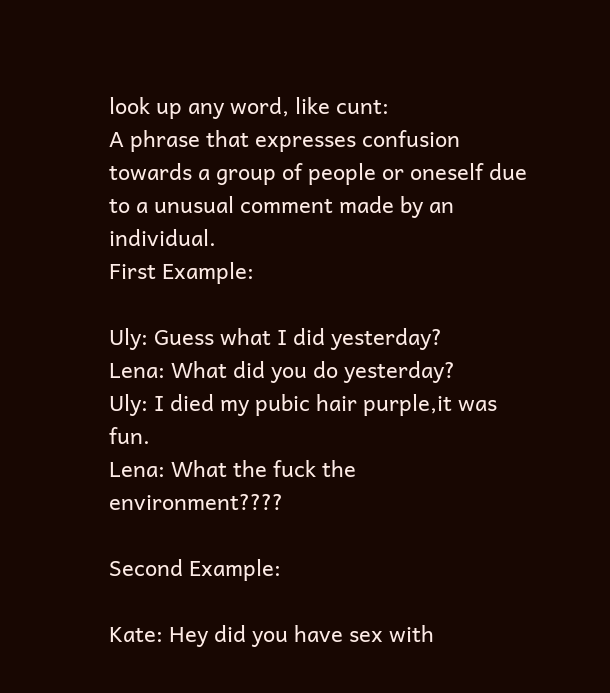look up any word, like cunt:
A phrase that expresses confusion towards a group of people or oneself due to a unusual comment made by an individual.
First Example:

Uly: Guess what I did yesterday?
Lena: What did you do yesterday?
Uly: I died my pubic hair purple,it was fun.
Lena: What the fuck the environment????

Second Example:

Kate: Hey did you have sex with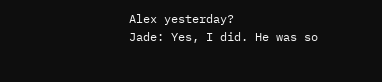Alex yesterday?
Jade: Yes, I did. He was so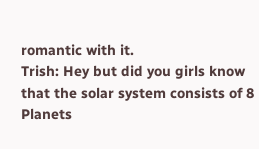romantic with it.
Trish: Hey but did you girls know that the solar system consists of 8 Planets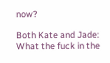now?

Both Kate and Jade: What the fuck in the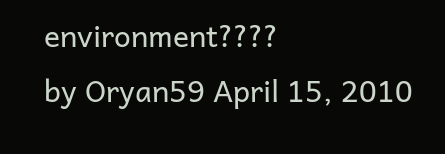environment????
by Oryan59 April 15, 2010